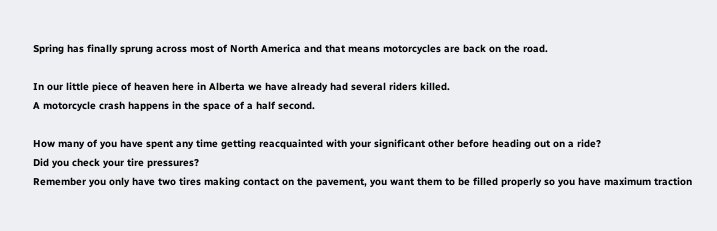Spring has finally sprung across most of North America and that means motorcycles are back on the road.

In our little piece of heaven here in Alberta we have already had several riders killed.
A motorcycle crash happens in the space of a half second.

How many of you have spent any time getting reacquainted with your significant other before heading out on a ride?
Did you check your tire pressures?
Remember you only have two tires making contact on the pavement, you want them to be filled properly so you have maximum traction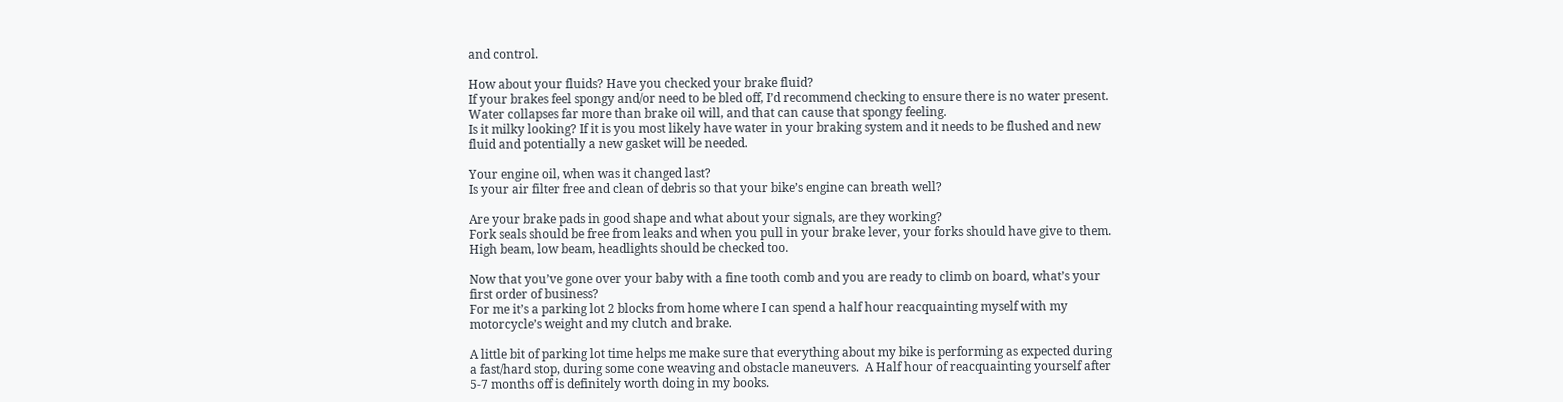and control.

How about your fluids? Have you checked your brake fluid?
If your brakes feel spongy and/or need to be bled off, I’d recommend checking to ensure there is no water present.
Water collapses far more than brake oil will, and that can cause that spongy feeling.
Is it milky looking? If it is you most likely have water in your braking system and it needs to be flushed and new fluid and potentially a new gasket will be needed.

Your engine oil, when was it changed last?
Is your air filter free and clean of debris so that your bike’s engine can breath well?

Are your brake pads in good shape and what about your signals, are they working?
Fork seals should be free from leaks and when you pull in your brake lever, your forks should have give to them.
High beam, low beam, headlights should be checked too.

Now that you’ve gone over your baby with a fine tooth comb and you are ready to climb on board, what’s your first order of business?
For me it’s a parking lot 2 blocks from home where I can spend a half hour reacquainting myself with my motorcycle’s weight and my clutch and brake.

A little bit of parking lot time helps me make sure that everything about my bike is performing as expected during a fast/hard stop, during some cone weaving and obstacle maneuvers.  A Half hour of reacquainting yourself after 5-7 months off is definitely worth doing in my books.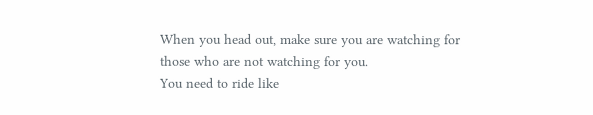When you head out, make sure you are watching for those who are not watching for you.
You need to ride like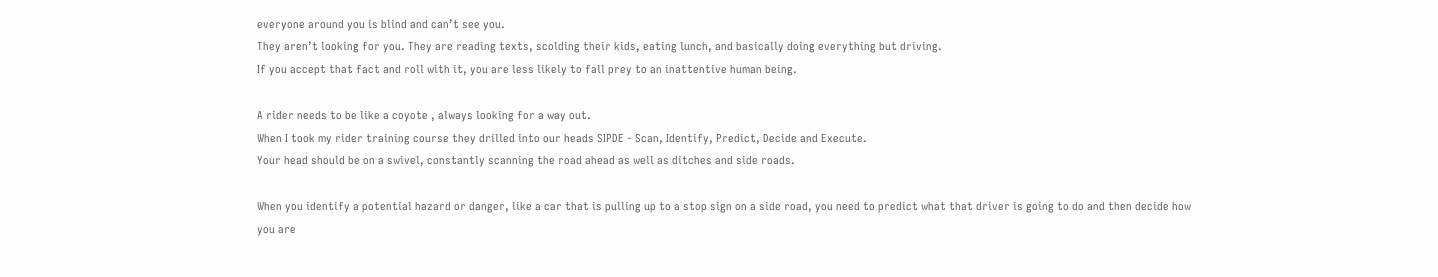everyone around you is blind and can’t see you.
They aren’t looking for you. They are reading texts, scolding their kids, eating lunch, and basically doing everything but driving.
If you accept that fact and roll with it, you are less likely to fall prey to an inattentive human being.

A rider needs to be like a coyote , always looking for a way out.
When I took my rider training course they drilled into our heads SIPDE - Scan, Identify, Predict, Decide and Execute.
Your head should be on a swivel, constantly scanning the road ahead as well as ditches and side roads.

When you identify a potential hazard or danger, like a car that is pulling up to a stop sign on a side road, you need to predict what that driver is going to do and then decide how you are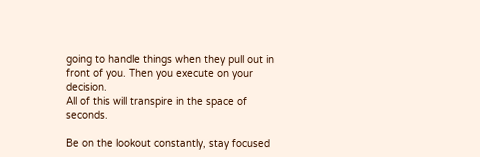going to handle things when they pull out in front of you. Then you execute on your decision.
All of this will transpire in the space of seconds.

Be on the lookout constantly, stay focused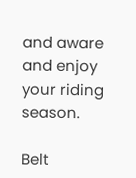and aware and enjoy your riding season.

Belt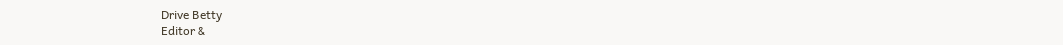Drive Betty
Editor &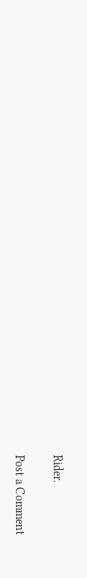Rider.

Post a Comment